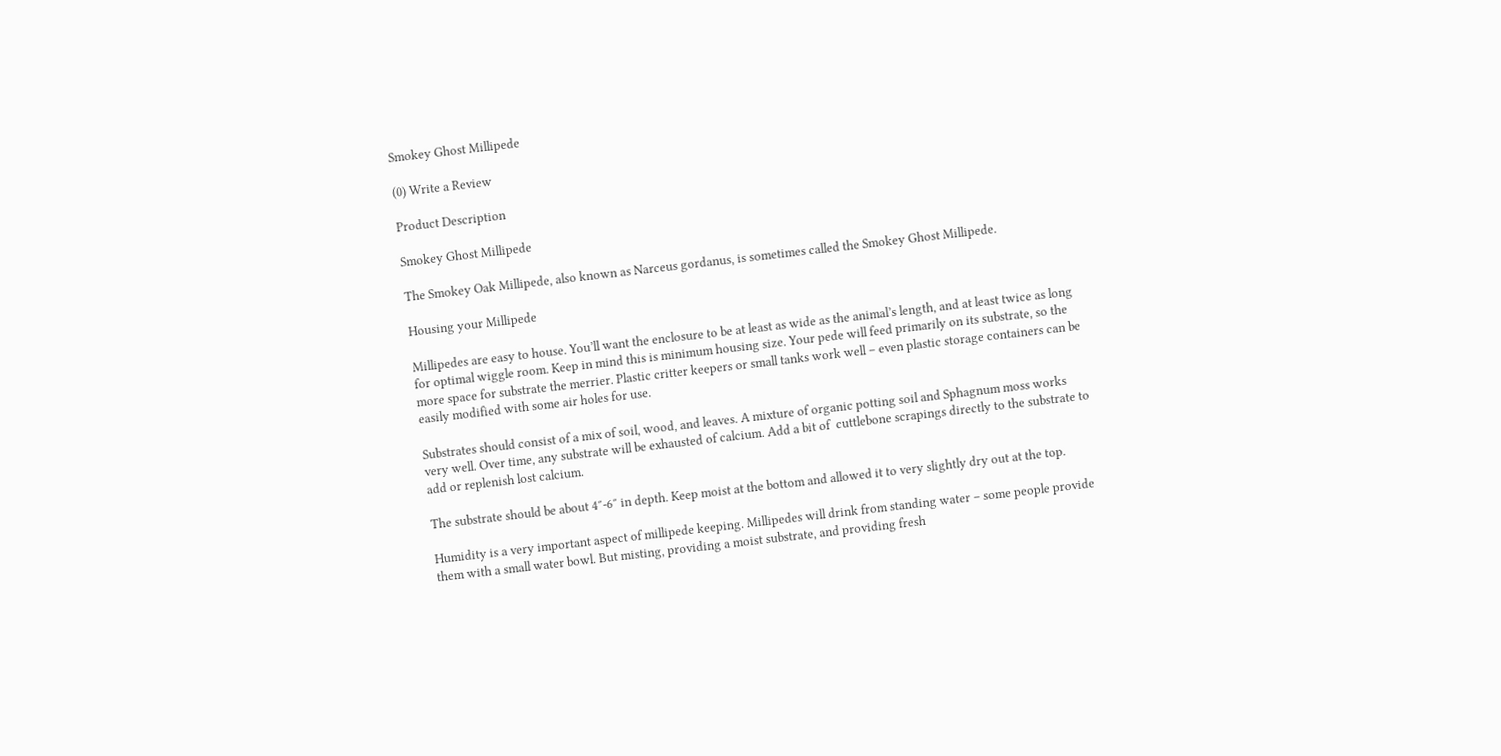Smokey Ghost Millipede

(0) Write a Review

Product Description

Smokey Ghost Millipede

The Smokey Oak Millipede, also known as Narceus gordanus, is sometimes called the Smokey Ghost Millipede.

Housing your Millipede

Millipedes are easy to house. You’ll want the enclosure to be at least as wide as the animal’s length, and at least twice as long for optimal wiggle room. Keep in mind this is minimum housing size. Your pede will feed primarily on its substrate, so the more space for substrate the merrier. Plastic critter keepers or small tanks work well – even plastic storage containers can be easily modified with some air holes for use.

Substrates should consist of a mix of soil, wood, and leaves. A mixture of organic potting soil and Sphagnum moss works very well. Over time, any substrate will be exhausted of calcium. Add a bit of  cuttlebone scrapings directly to the substrate to add or replenish lost calcium.

The substrate should be about 4″-6″ in depth. Keep moist at the bottom and allowed it to very slightly dry out at the top.

Humidity is a very important aspect of millipede keeping. Millipedes will drink from standing water – some people provide them with a small water bowl. But misting, providing a moist substrate, and providing fresh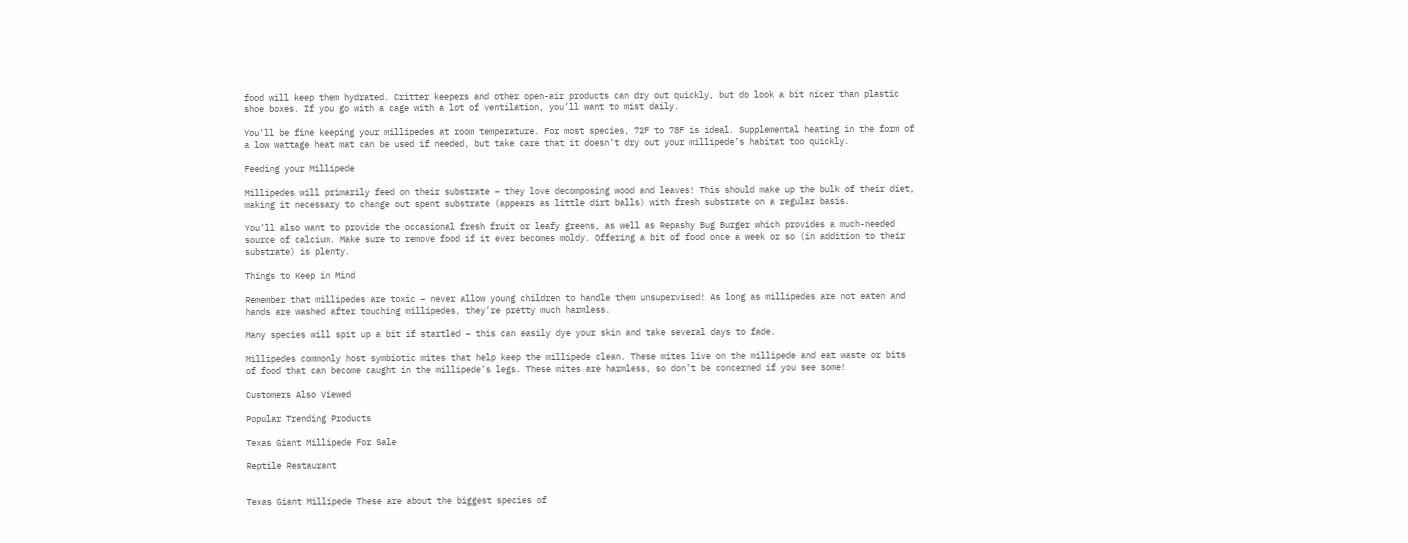food will keep them hydrated. Critter keepers and other open-air products can dry out quickly, but do look a bit nicer than plastic shoe boxes. If you go with a cage with a lot of ventilation, you’ll want to mist daily.

You’ll be fine keeping your millipedes at room temperature. For most species, 72F to 78F is ideal. Supplemental heating in the form of a low wattage heat mat can be used if needed, but take care that it doesn’t dry out your millipede’s habitat too quickly.

Feeding your Millipede

Millipedes will primarily feed on their substrate – they love decomposing wood and leaves! This should make up the bulk of their diet, making it necessary to change out spent substrate (appears as little dirt balls) with fresh substrate on a regular basis.

You’ll also want to provide the occasional fresh fruit or leafy greens, as well as Repashy Bug Burger which provides a much-needed source of calcium. Make sure to remove food if it ever becomes moldy. Offering a bit of food once a week or so (in addition to their substrate) is plenty.

Things to Keep in Mind

Remember that millipedes are toxic – never allow young children to handle them unsupervised! As long as millipedes are not eaten and hands are washed after touching millipedes, they’re pretty much harmless.

Many species will spit up a bit if startled – this can easily dye your skin and take several days to fade.

Millipedes commonly host symbiotic mites that help keep the millipede clean. These mites live on the millipede and eat waste or bits of food that can become caught in the millipede’s legs. These mites are harmless, so don’t be concerned if you see some!

Customers Also Viewed

Popular Trending Products

Texas Giant Millipede For Sale

Reptile Restaurant


Texas Giant Millipede These are about the biggest species of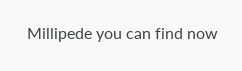Millipede you can find now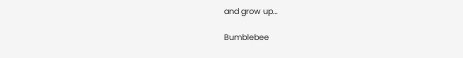and grow up…

Bumblebee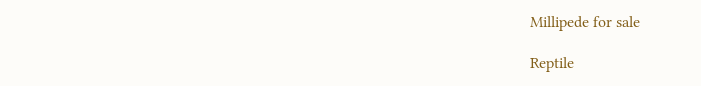Millipede for sale

Reptile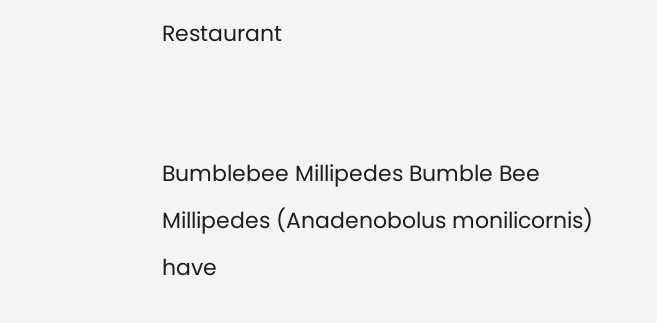Restaurant


Bumblebee Millipedes Bumble Bee Millipedes (Anadenobolus monilicornis) have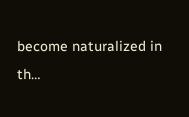become naturalized in th…